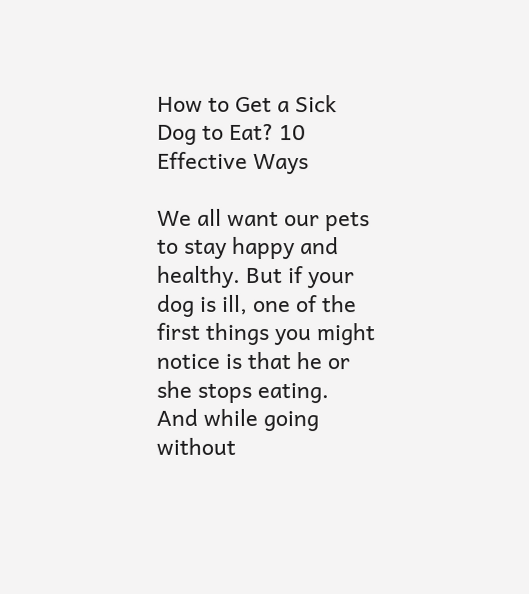How to Get a Sick Dog to Eat? 10 Effective Ways

We all want our pets to stay happy and healthy. But if your dog is ill, one of the first things you might notice is that he or she stops eating. And while going without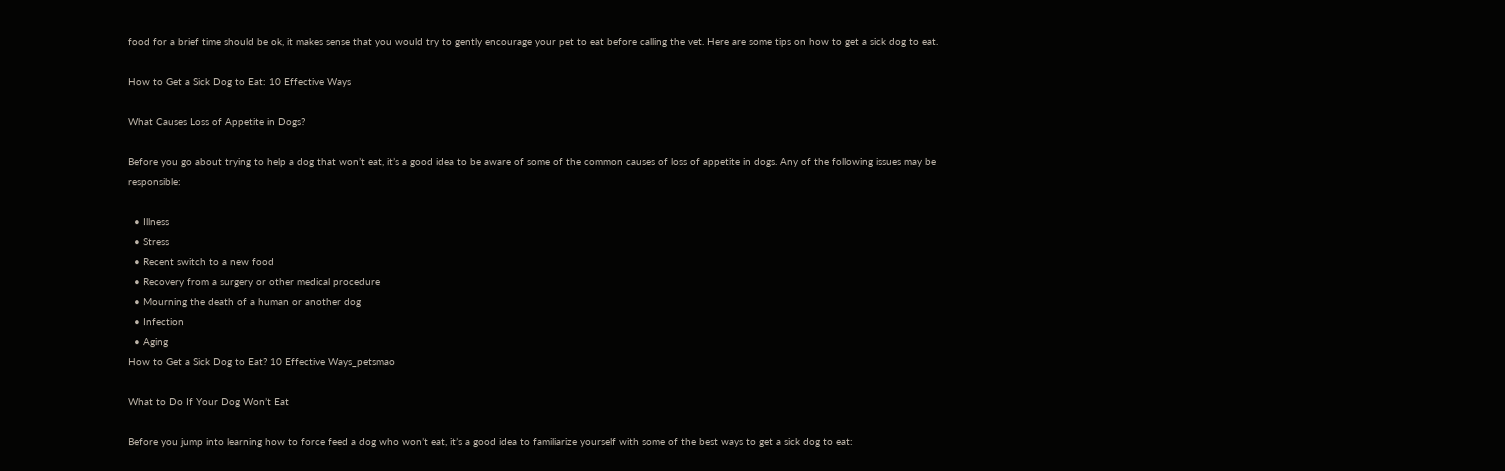food for a brief time should be ok, it makes sense that you would try to gently encourage your pet to eat before calling the vet. Here are some tips on how to get a sick dog to eat.

How to Get a Sick Dog to Eat: 10 Effective Ways

What Causes Loss of Appetite in Dogs?

Before you go about trying to help a dog that won’t eat, it’s a good idea to be aware of some of the common causes of loss of appetite in dogs. Any of the following issues may be responsible:

  • Illness
  • Stress
  • Recent switch to a new food
  • Recovery from a surgery or other medical procedure
  • Mourning the death of a human or another dog
  • Infection
  • Aging
How to Get a Sick Dog to Eat? 10 Effective Ways_petsmao

What to Do If Your Dog Won’t Eat

Before you jump into learning how to force feed a dog who won’t eat, it’s a good idea to familiarize yourself with some of the best ways to get a sick dog to eat: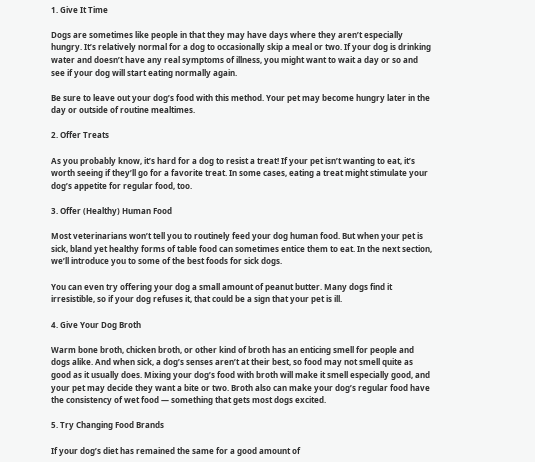1. Give It Time

Dogs are sometimes like people in that they may have days where they aren’t especially hungry. It’s relatively normal for a dog to occasionally skip a meal or two. If your dog is drinking water and doesn’t have any real symptoms of illness, you might want to wait a day or so and see if your dog will start eating normally again.

Be sure to leave out your dog’s food with this method. Your pet may become hungry later in the day or outside of routine mealtimes.

2. Offer Treats

As you probably know, it’s hard for a dog to resist a treat! If your pet isn’t wanting to eat, it’s worth seeing if they’ll go for a favorite treat. In some cases, eating a treat might stimulate your dog’s appetite for regular food, too.

3. Offer (Healthy) Human Food

Most veterinarians won’t tell you to routinely feed your dog human food. But when your pet is sick, bland yet healthy forms of table food can sometimes entice them to eat. In the next section, we’ll introduce you to some of the best foods for sick dogs.

You can even try offering your dog a small amount of peanut butter. Many dogs find it irresistible, so if your dog refuses it, that could be a sign that your pet is ill.

4. Give Your Dog Broth

Warm bone broth, chicken broth, or other kind of broth has an enticing smell for people and dogs alike. And when sick, a dog’s senses aren’t at their best, so food may not smell quite as good as it usually does. Mixing your dog’s food with broth will make it smell especially good, and your pet may decide they want a bite or two. Broth also can make your dog’s regular food have the consistency of wet food — something that gets most dogs excited.

5. Try Changing Food Brands

If your dog’s diet has remained the same for a good amount of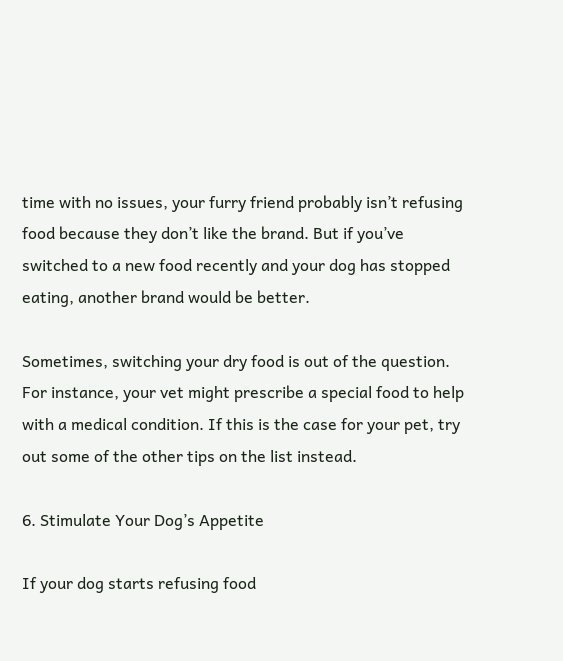time with no issues, your furry friend probably isn’t refusing food because they don’t like the brand. But if you’ve switched to a new food recently and your dog has stopped eating, another brand would be better.

Sometimes, switching your dry food is out of the question. For instance, your vet might prescribe a special food to help with a medical condition. If this is the case for your pet, try out some of the other tips on the list instead.

6. Stimulate Your Dog’s Appetite

If your dog starts refusing food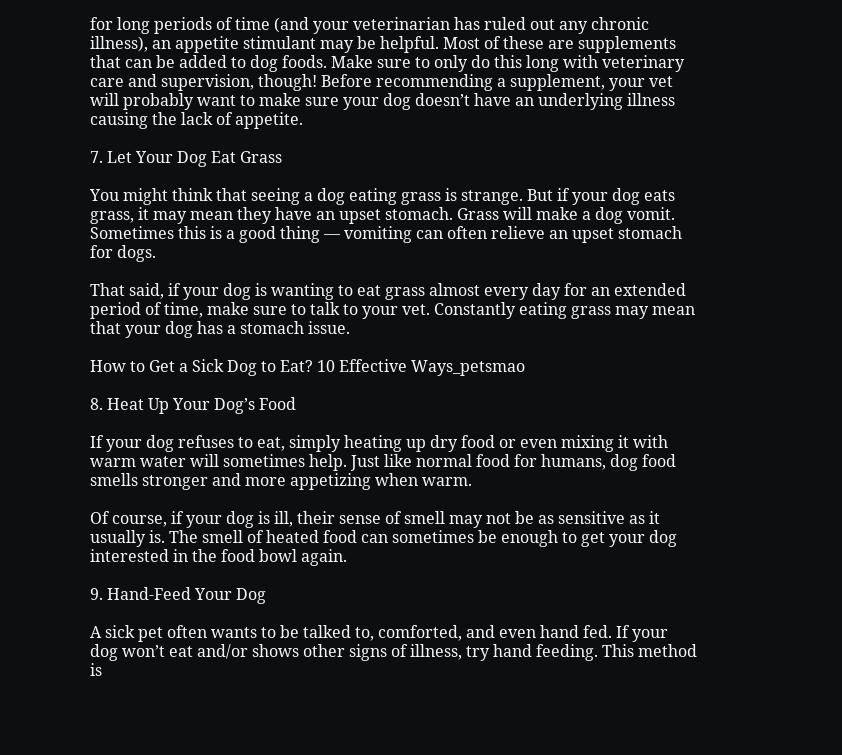for long periods of time (and your veterinarian has ruled out any chronic illness), an appetite stimulant may be helpful. Most of these are supplements that can be added to dog foods. Make sure to only do this long with veterinary care and supervision, though! Before recommending a supplement, your vet will probably want to make sure your dog doesn’t have an underlying illness causing the lack of appetite.

7. Let Your Dog Eat Grass

You might think that seeing a dog eating grass is strange. But if your dog eats grass, it may mean they have an upset stomach. Grass will make a dog vomit. Sometimes this is a good thing — vomiting can often relieve an upset stomach for dogs.

That said, if your dog is wanting to eat grass almost every day for an extended period of time, make sure to talk to your vet. Constantly eating grass may mean that your dog has a stomach issue.

How to Get a Sick Dog to Eat? 10 Effective Ways_petsmao

8. Heat Up Your Dog’s Food

If your dog refuses to eat, simply heating up dry food or even mixing it with warm water will sometimes help. Just like normal food for humans, dog food smells stronger and more appetizing when warm.

Of course, if your dog is ill, their sense of smell may not be as sensitive as it usually is. The smell of heated food can sometimes be enough to get your dog interested in the food bowl again.

9. Hand-Feed Your Dog

A sick pet often wants to be talked to, comforted, and even hand fed. If your dog won’t eat and/or shows other signs of illness, try hand feeding. This method is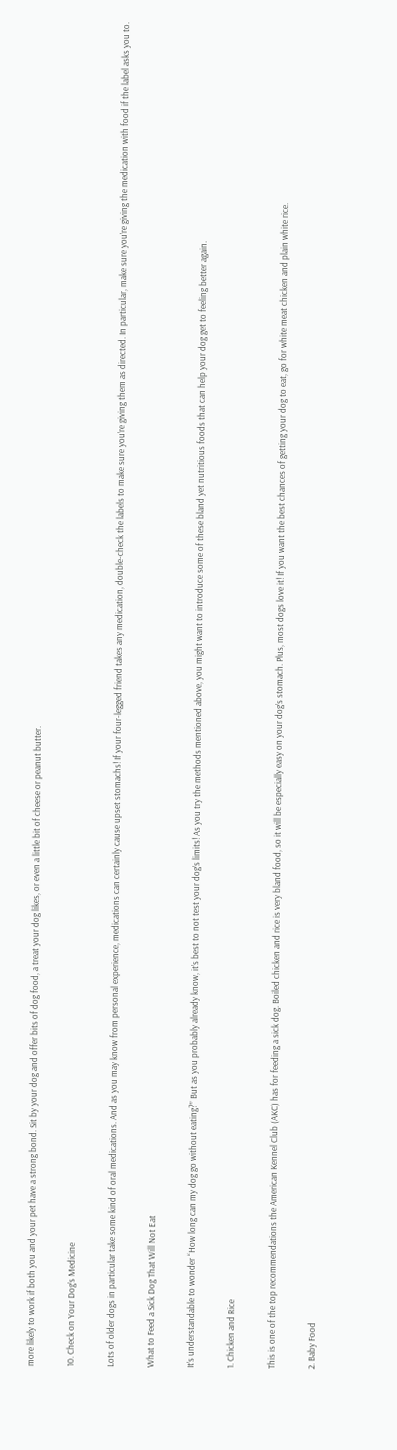more likely to work if both you and your pet have a strong bond. Sit by your dog and offer bits of dog food, a treat your dog likes, or even a little bit of cheese or peanut butter.

10. Check on Your Dog’s Medicine

Lots of older dogs in particular take some kind of oral medications. And as you may know from personal experience, medications can certainly cause upset stomachs! If your four-legged friend takes any medication, double-check the labels to make sure you’re giving them as directed. In particular, make sure you’re giving the medication with food if the label asks you to.

What to Feed a Sick Dog That Will Not Eat

It’s understandable to wonder “How long can my dog go without eating?” But as you probably already know, it’s best to not test your dog’s limits! As you try the methods mentioned above, you might want to introduce some of these bland yet nutritious foods that can help your dog get to feeling better again.

1. Chicken and Rice

This is one of the top recommendations the American Kennel Club (AKC) has for feeding a sick dog. Boiled chicken and rice is very bland food, so it will be especially easy on your dog’s stomach. Plus, most dogs love it! If you want the best chances of getting your dog to eat, go for white meat chicken and plain white rice.

2. Baby Food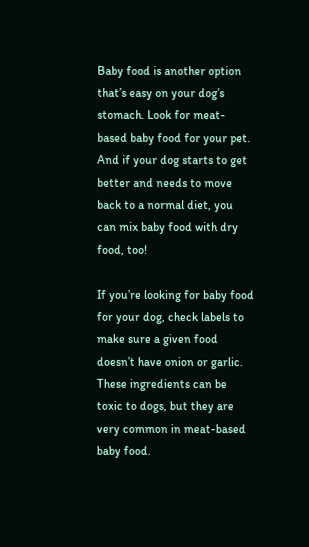Baby food is another option that’s easy on your dog’s stomach. Look for meat-based baby food for your pet. And if your dog starts to get better and needs to move back to a normal diet, you can mix baby food with dry food, too!

If you’re looking for baby food for your dog, check labels to make sure a given food doesn’t have onion or garlic. These ingredients can be toxic to dogs, but they are very common in meat-based baby food.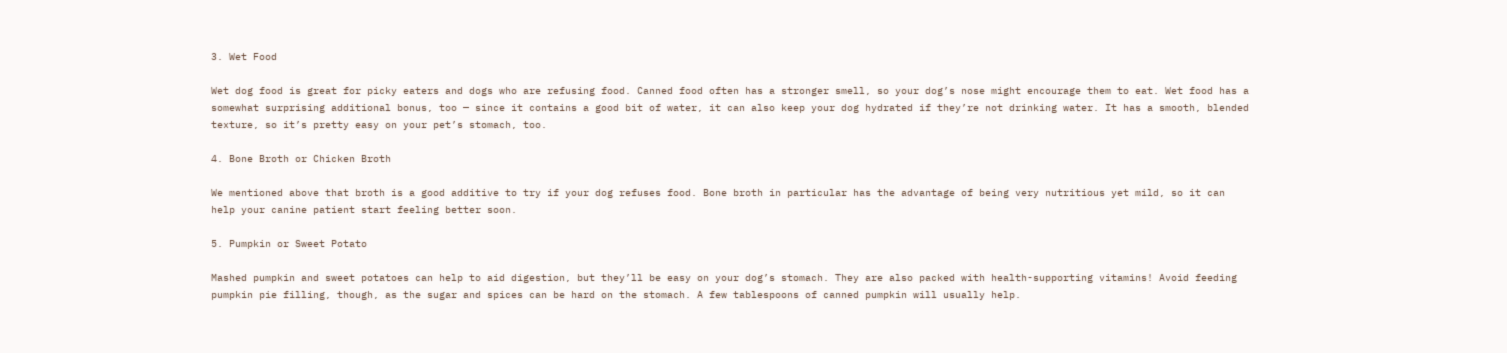3. Wet Food

Wet dog food is great for picky eaters and dogs who are refusing food. Canned food often has a stronger smell, so your dog’s nose might encourage them to eat. Wet food has a somewhat surprising additional bonus, too — since it contains a good bit of water, it can also keep your dog hydrated if they’re not drinking water. It has a smooth, blended texture, so it’s pretty easy on your pet’s stomach, too.

4. Bone Broth or Chicken Broth

We mentioned above that broth is a good additive to try if your dog refuses food. Bone broth in particular has the advantage of being very nutritious yet mild, so it can help your canine patient start feeling better soon.

5. Pumpkin or Sweet Potato

Mashed pumpkin and sweet potatoes can help to aid digestion, but they’ll be easy on your dog’s stomach. They are also packed with health-supporting vitamins! Avoid feeding pumpkin pie filling, though, as the sugar and spices can be hard on the stomach. A few tablespoons of canned pumpkin will usually help.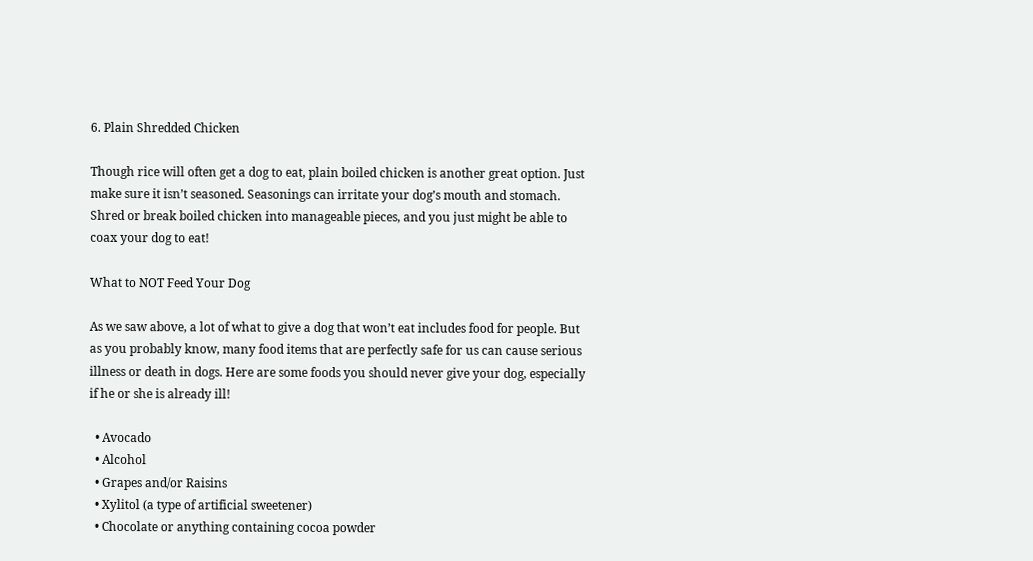6. Plain Shredded Chicken

Though rice will often get a dog to eat, plain boiled chicken is another great option. Just make sure it isn’t seasoned. Seasonings can irritate your dog’s mouth and stomach. Shred or break boiled chicken into manageable pieces, and you just might be able to coax your dog to eat!

What to NOT Feed Your Dog

As we saw above, a lot of what to give a dog that won’t eat includes food for people. But as you probably know, many food items that are perfectly safe for us can cause serious illness or death in dogs. Here are some foods you should never give your dog, especially if he or she is already ill!

  • Avocado
  • Alcohol
  • Grapes and/or Raisins
  • Xylitol (a type of artificial sweetener)
  • Chocolate or anything containing cocoa powder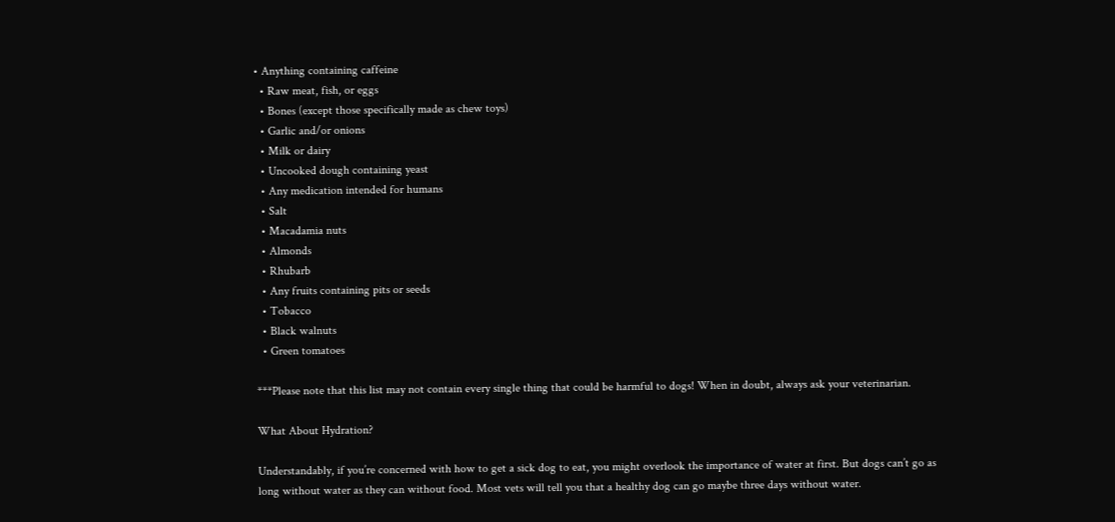• Anything containing caffeine
  • Raw meat, fish, or eggs
  • Bones (except those specifically made as chew toys)
  • Garlic and/or onions
  • Milk or dairy
  • Uncooked dough containing yeast
  • Any medication intended for humans
  • Salt
  • Macadamia nuts
  • Almonds
  • Rhubarb
  • Any fruits containing pits or seeds
  • Tobacco
  • Black walnuts
  • Green tomatoes

***Please note that this list may not contain every single thing that could be harmful to dogs! When in doubt, always ask your veterinarian.

What About Hydration?

Understandably, if you’re concerned with how to get a sick dog to eat, you might overlook the importance of water at first. But dogs can’t go as long without water as they can without food. Most vets will tell you that a healthy dog can go maybe three days without water.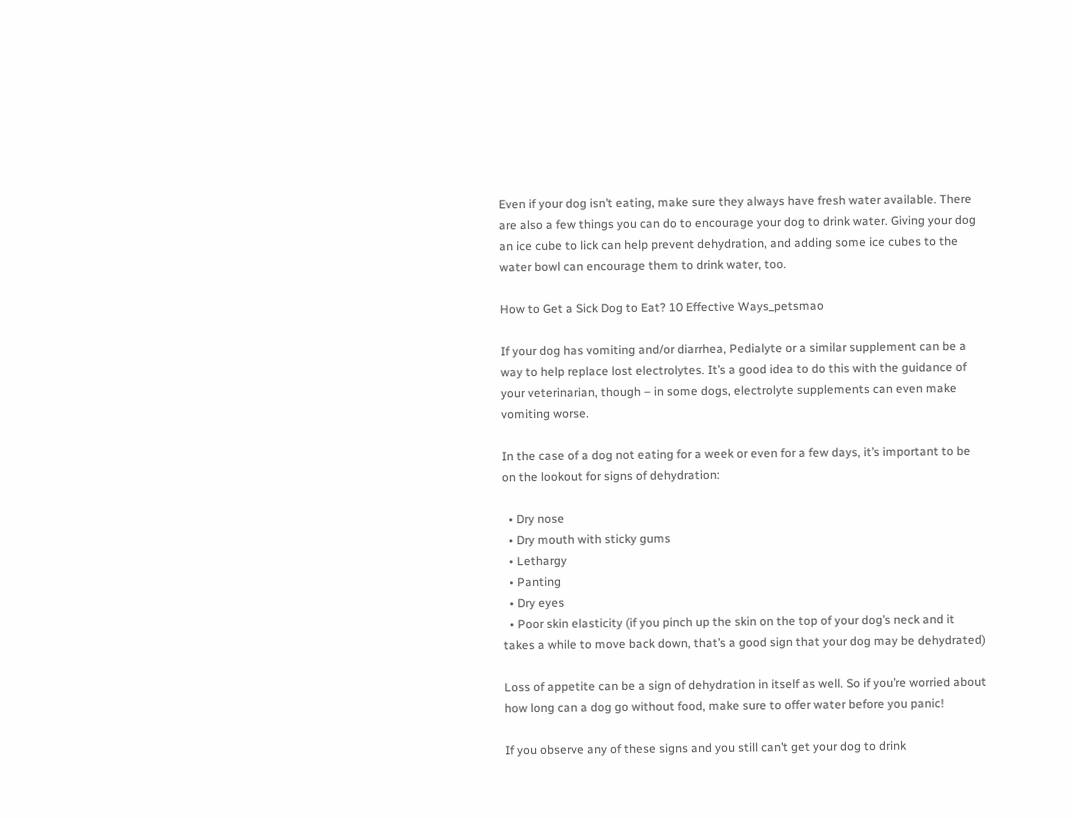Even if your dog isn’t eating, make sure they always have fresh water available. There are also a few things you can do to encourage your dog to drink water. Giving your dog an ice cube to lick can help prevent dehydration, and adding some ice cubes to the water bowl can encourage them to drink water, too.

How to Get a Sick Dog to Eat? 10 Effective Ways_petsmao

If your dog has vomiting and/or diarrhea, Pedialyte or a similar supplement can be a way to help replace lost electrolytes. It’s a good idea to do this with the guidance of your veterinarian, though – in some dogs, electrolyte supplements can even make vomiting worse.

In the case of a dog not eating for a week or even for a few days, it’s important to be on the lookout for signs of dehydration:

  • Dry nose
  • Dry mouth with sticky gums
  • Lethargy
  • Panting
  • Dry eyes
  • Poor skin elasticity (if you pinch up the skin on the top of your dog’s neck and it takes a while to move back down, that’s a good sign that your dog may be dehydrated)

Loss of appetite can be a sign of dehydration in itself as well. So if you’re worried about how long can a dog go without food, make sure to offer water before you panic!

If you observe any of these signs and you still can’t get your dog to drink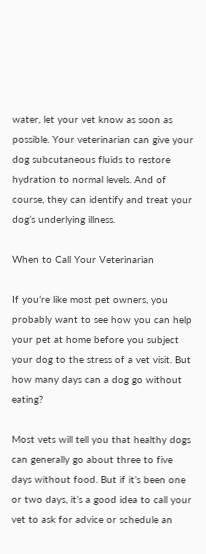water, let your vet know as soon as possible. Your veterinarian can give your dog subcutaneous fluids to restore hydration to normal levels. And of course, they can identify and treat your dog’s underlying illness.

When to Call Your Veterinarian

If you’re like most pet owners, you probably want to see how you can help your pet at home before you subject your dog to the stress of a vet visit. But how many days can a dog go without eating?

Most vets will tell you that healthy dogs can generally go about three to five days without food. But if it’s been one or two days, it’s a good idea to call your vet to ask for advice or schedule an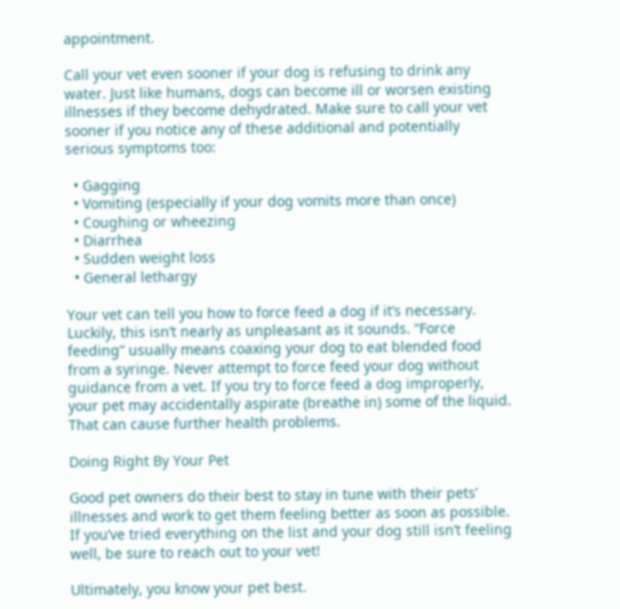appointment.

Call your vet even sooner if your dog is refusing to drink any water. Just like humans, dogs can become ill or worsen existing illnesses if they become dehydrated. Make sure to call your vet sooner if you notice any of these additional and potentially serious symptoms too:

  • Gagging
  • Vomiting (especially if your dog vomits more than once)
  • Coughing or wheezing
  • Diarrhea
  • Sudden weight loss
  • General lethargy

Your vet can tell you how to force feed a dog if it’s necessary. Luckily, this isn’t nearly as unpleasant as it sounds. “Force feeding” usually means coaxing your dog to eat blended food from a syringe. Never attempt to force feed your dog without guidance from a vet. If you try to force feed a dog improperly, your pet may accidentally aspirate (breathe in) some of the liquid. That can cause further health problems.

Doing Right By Your Pet

Good pet owners do their best to stay in tune with their pets’ illnesses and work to get them feeling better as soon as possible. If you’ve tried everything on the list and your dog still isn’t feeling well, be sure to reach out to your vet!

Ultimately, you know your pet best.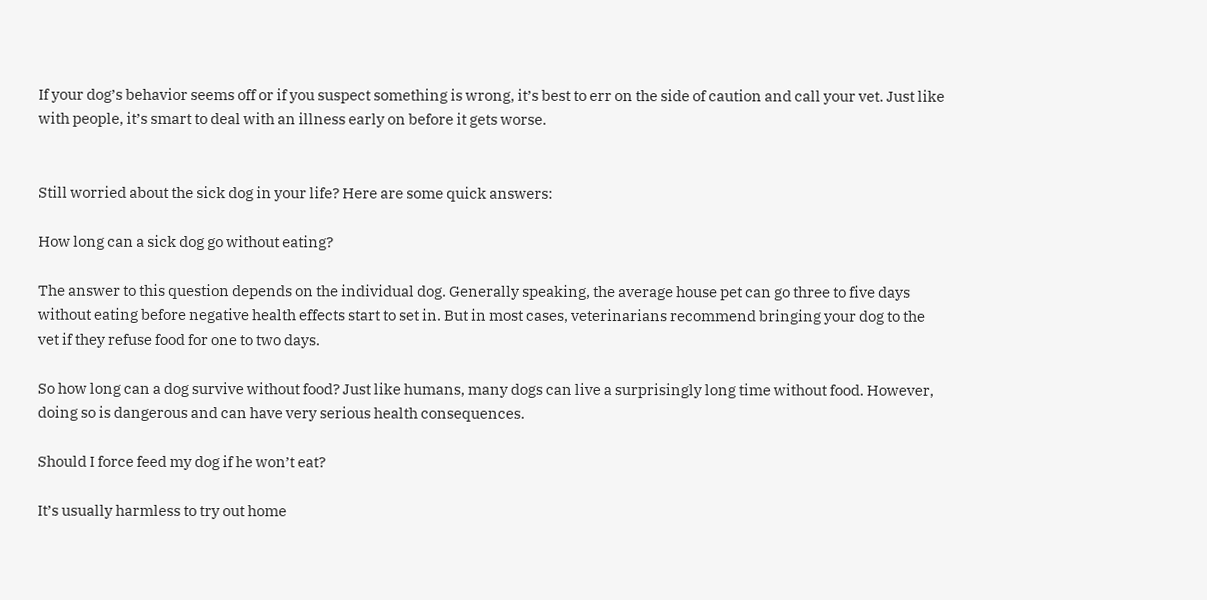If your dog’s behavior seems off or if you suspect something is wrong, it’s best to err on the side of caution and call your vet. Just like with people, it’s smart to deal with an illness early on before it gets worse.


Still worried about the sick dog in your life? Here are some quick answers:

How long can a sick dog go without eating?

The answer to this question depends on the individual dog. Generally speaking, the average house pet can go three to five days without eating before negative health effects start to set in. But in most cases, veterinarians recommend bringing your dog to the vet if they refuse food for one to two days.

So how long can a dog survive without food? Just like humans, many dogs can live a surprisingly long time without food. However, doing so is dangerous and can have very serious health consequences.

Should I force feed my dog if he won’t eat?

It’s usually harmless to try out home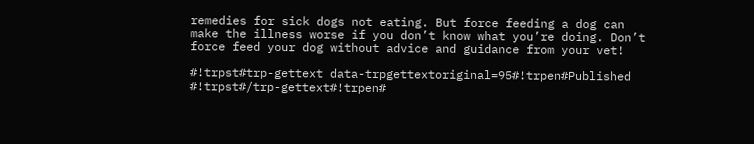remedies for sick dogs not eating. But force feeding a dog can make the illness worse if you don’t know what you’re doing. Don’t force feed your dog without advice and guidance from your vet!

#!trpst#trp-gettext data-trpgettextoriginal=95#!trpen#Published #!trpst#/trp-gettext#!trpen#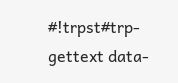#!trpst#trp-gettext data-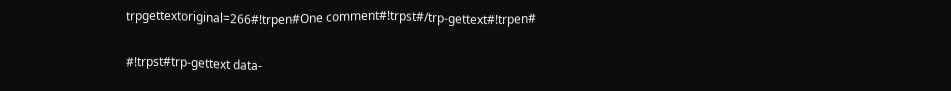trpgettextoriginal=266#!trpen#One comment#!trpst#/trp-gettext#!trpen#

#!trpst#trp-gettext data-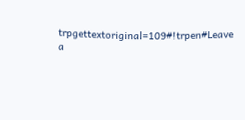trpgettextoriginal=109#!trpen#Leave a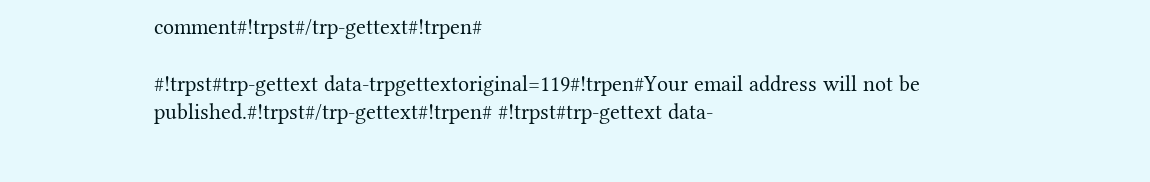comment#!trpst#/trp-gettext#!trpen#

#!trpst#trp-gettext data-trpgettextoriginal=119#!trpen#Your email address will not be published.#!trpst#/trp-gettext#!trpen# #!trpst#trp-gettext data-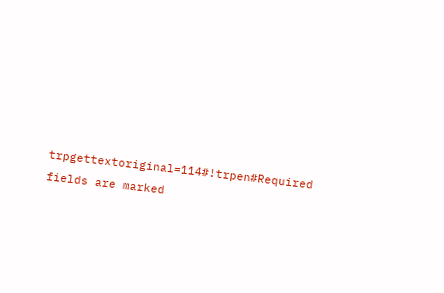trpgettextoriginal=114#!trpen#Required fields are marked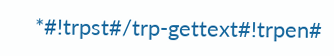*#!trpst#/trp-gettext#!trpen#